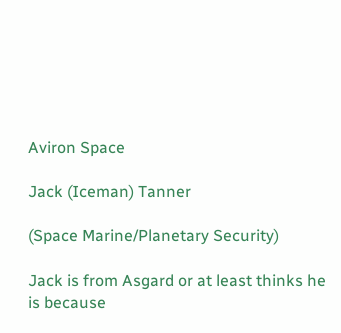Aviron Space

Jack (Iceman) Tanner

(Space Marine/Planetary Security)

Jack is from Asgard or at least thinks he is because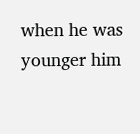when he was younger him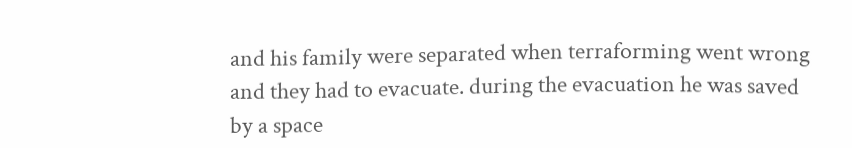and his family were separated when terraforming went wrong and they had to evacuate. during the evacuation he was saved by a space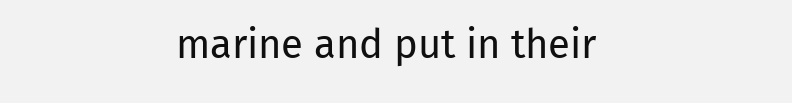marine and put in their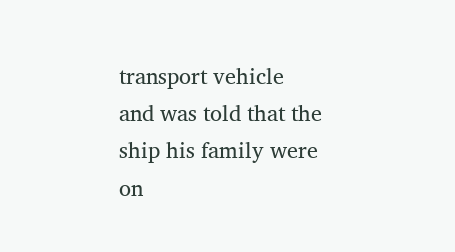transport vehicle and was told that the ship his family were on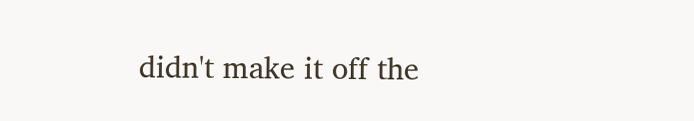didn't make it off the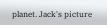planet. Jack's picture